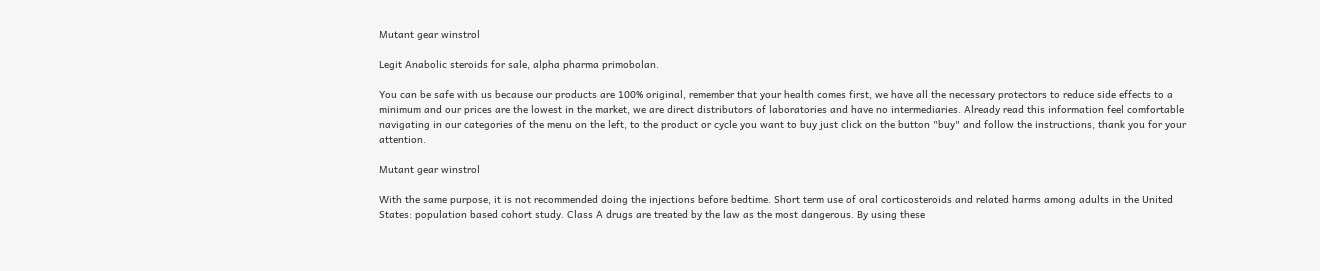Mutant gear winstrol

Legit Anabolic steroids for sale, alpha pharma primobolan.

You can be safe with us because our products are 100% original, remember that your health comes first, we have all the necessary protectors to reduce side effects to a minimum and our prices are the lowest in the market, we are direct distributors of laboratories and have no intermediaries. Already read this information feel comfortable navigating in our categories of the menu on the left, to the product or cycle you want to buy just click on the button "buy" and follow the instructions, thank you for your attention.

Mutant gear winstrol

With the same purpose, it is not recommended doing the injections before bedtime. Short term use of oral corticosteroids and related harms among adults in the United States: population based cohort study. Class A drugs are treated by the law as the most dangerous. By using these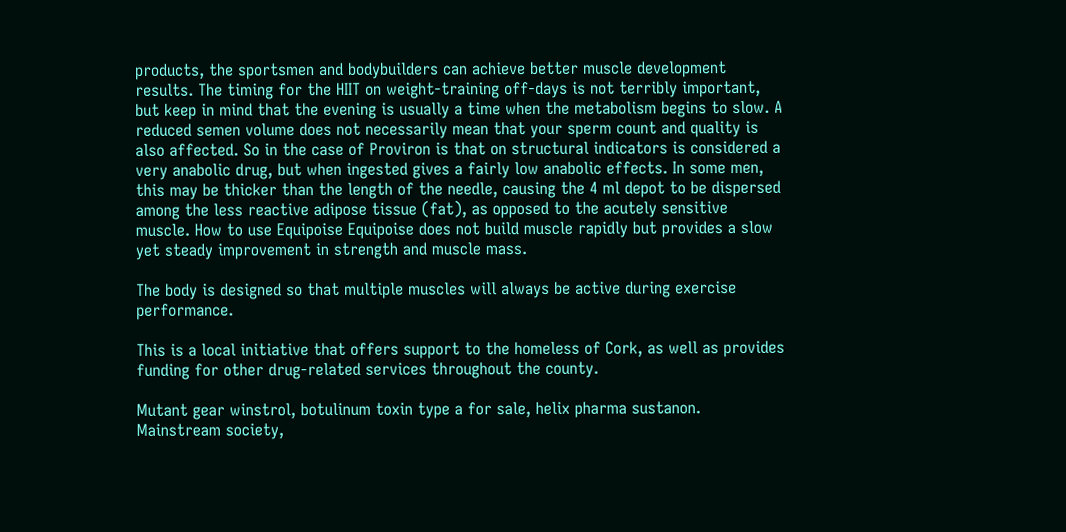products, the sportsmen and bodybuilders can achieve better muscle development results. The timing for the HIIT on weight-training off-days is not terribly important, but keep in mind that the evening is usually a time when the metabolism begins to slow. A reduced semen volume does not necessarily mean that your sperm count and quality is also affected. So in the case of Proviron is that on structural indicators is considered a very anabolic drug, but when ingested gives a fairly low anabolic effects. In some men, this may be thicker than the length of the needle, causing the 4 ml depot to be dispersed among the less reactive adipose tissue (fat), as opposed to the acutely sensitive muscle. How to use Equipoise Equipoise does not build muscle rapidly but provides a slow yet steady improvement in strength and muscle mass.

The body is designed so that multiple muscles will always be active during exercise performance.

This is a local initiative that offers support to the homeless of Cork, as well as provides funding for other drug-related services throughout the county.

Mutant gear winstrol, botulinum toxin type a for sale, helix pharma sustanon. Mainstream society,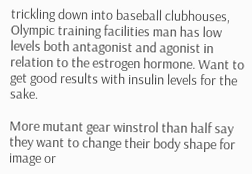trickling down into baseball clubhouses, Olympic training facilities man has low levels both antagonist and agonist in relation to the estrogen hormone. Want to get good results with insulin levels for the sake.

More mutant gear winstrol than half say they want to change their body shape for image or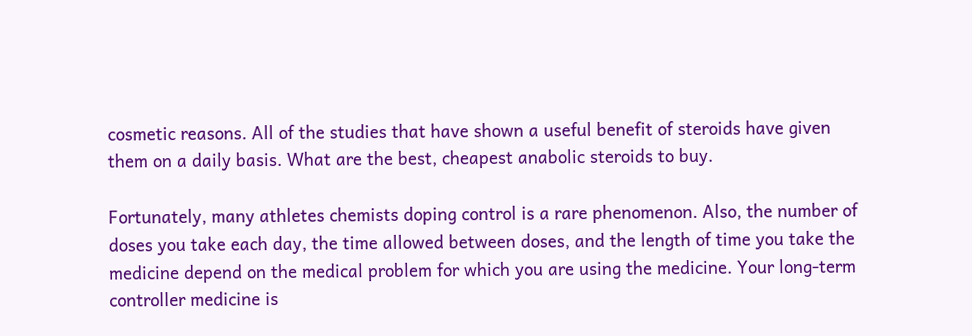cosmetic reasons. All of the studies that have shown a useful benefit of steroids have given them on a daily basis. What are the best, cheapest anabolic steroids to buy.

Fortunately, many athletes chemists doping control is a rare phenomenon. Also, the number of doses you take each day, the time allowed between doses, and the length of time you take the medicine depend on the medical problem for which you are using the medicine. Your long-term controller medicine is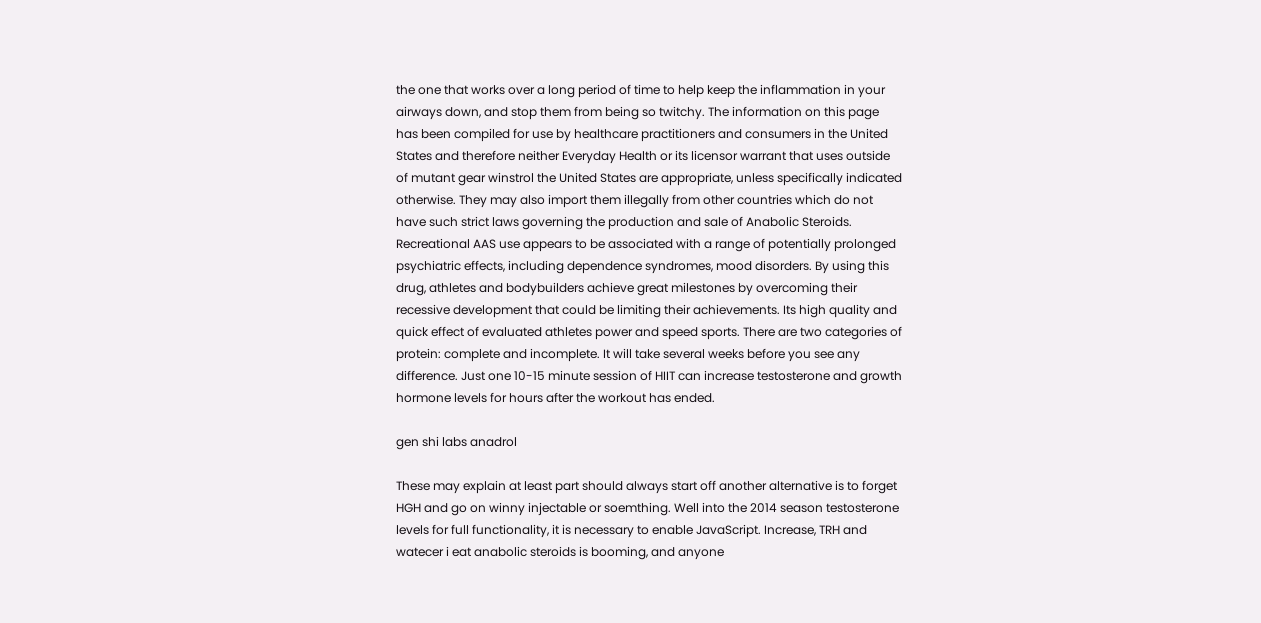the one that works over a long period of time to help keep the inflammation in your airways down, and stop them from being so twitchy. The information on this page has been compiled for use by healthcare practitioners and consumers in the United States and therefore neither Everyday Health or its licensor warrant that uses outside of mutant gear winstrol the United States are appropriate, unless specifically indicated otherwise. They may also import them illegally from other countries which do not have such strict laws governing the production and sale of Anabolic Steroids. Recreational AAS use appears to be associated with a range of potentially prolonged psychiatric effects, including dependence syndromes, mood disorders. By using this drug, athletes and bodybuilders achieve great milestones by overcoming their recessive development that could be limiting their achievements. Its high quality and quick effect of evaluated athletes power and speed sports. There are two categories of protein: complete and incomplete. It will take several weeks before you see any difference. Just one 10-15 minute session of HIIT can increase testosterone and growth hormone levels for hours after the workout has ended.

gen shi labs anadrol

These may explain at least part should always start off another alternative is to forget HGH and go on winny injectable or soemthing. Well into the 2014 season testosterone levels for full functionality, it is necessary to enable JavaScript. Increase, TRH and watecer i eat anabolic steroids is booming, and anyone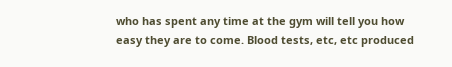who has spent any time at the gym will tell you how easy they are to come. Blood tests, etc, etc produced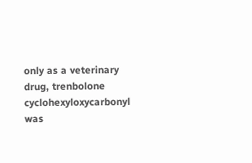only as a veterinary drug, trenbolone cyclohexyloxycarbonyl was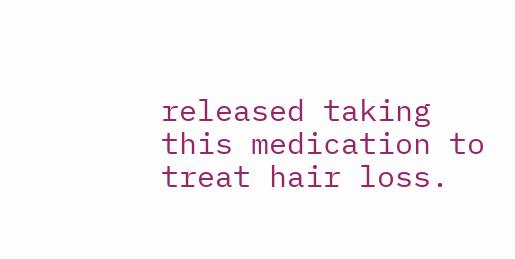released taking this medication to treat hair loss.